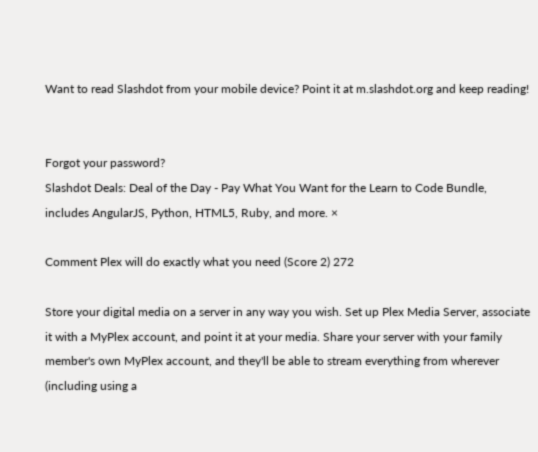Want to read Slashdot from your mobile device? Point it at m.slashdot.org and keep reading!


Forgot your password?
Slashdot Deals: Deal of the Day - Pay What You Want for the Learn to Code Bundle, includes AngularJS, Python, HTML5, Ruby, and more. ×

Comment Plex will do exactly what you need (Score 2) 272

Store your digital media on a server in any way you wish. Set up Plex Media Server, associate it with a MyPlex account, and point it at your media. Share your server with your family member's own MyPlex account, and they'll be able to stream everything from wherever (including using a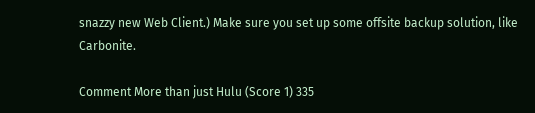snazzy new Web Client.) Make sure you set up some offsite backup solution, like Carbonite.

Comment More than just Hulu (Score 1) 335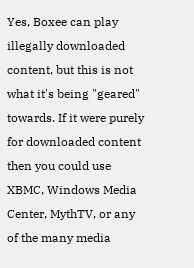Yes, Boxee can play illegally downloaded content, but this is not what it's being "geared" towards. If it were purely for downloaded content then you could use XBMC, Windows Media Center, MythTV, or any of the many media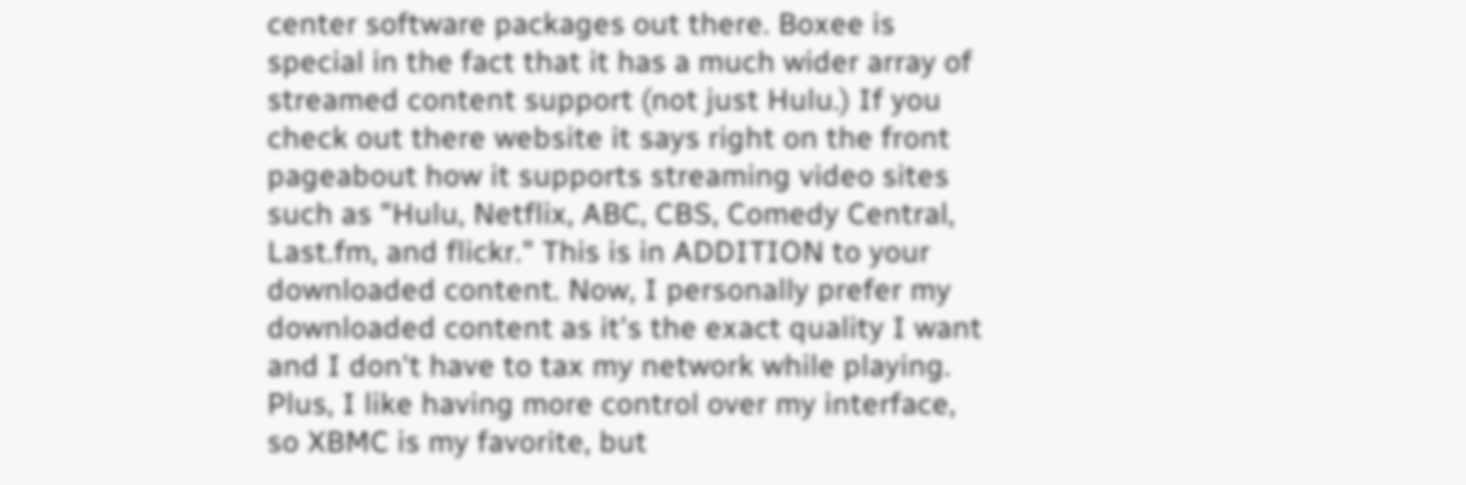center software packages out there. Boxee is special in the fact that it has a much wider array of streamed content support (not just Hulu.) If you check out there website it says right on the front pageabout how it supports streaming video sites such as "Hulu, Netflix, ABC, CBS, Comedy Central, Last.fm, and flickr." This is in ADDITION to your downloaded content. Now, I personally prefer my downloaded content as it's the exact quality I want and I don't have to tax my network while playing. Plus, I like having more control over my interface, so XBMC is my favorite, but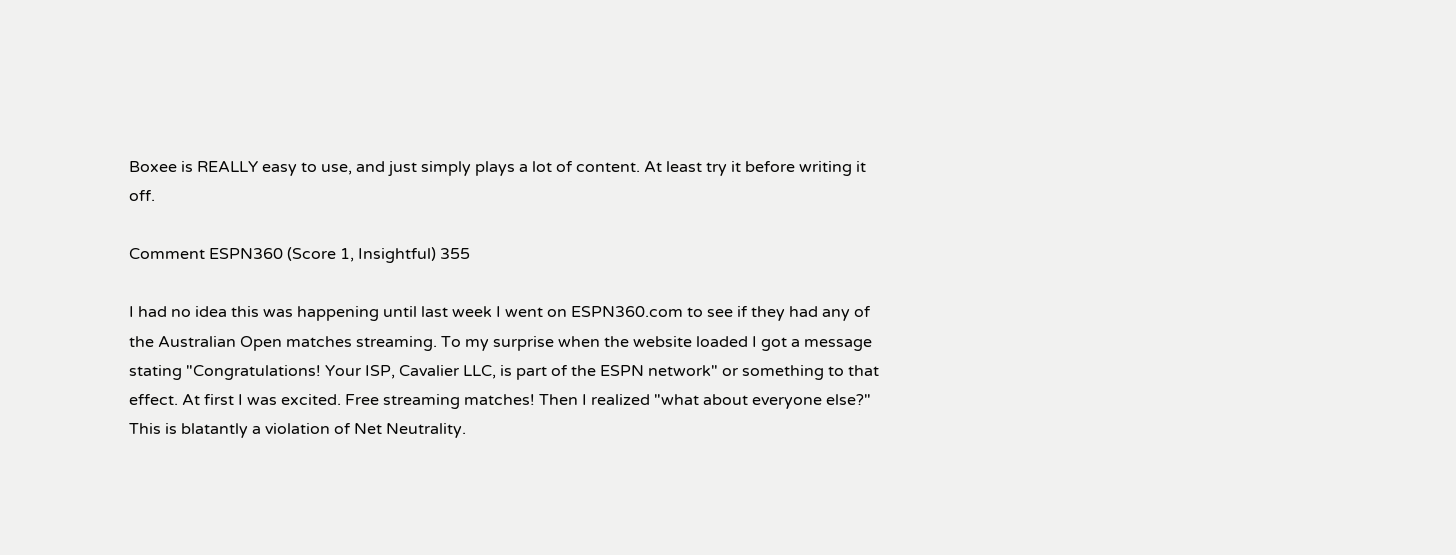Boxee is REALLY easy to use, and just simply plays a lot of content. At least try it before writing it off.

Comment ESPN360 (Score 1, Insightful) 355

I had no idea this was happening until last week I went on ESPN360.com to see if they had any of the Australian Open matches streaming. To my surprise when the website loaded I got a message stating "Congratulations! Your ISP, Cavalier LLC, is part of the ESPN network" or something to that effect. At first I was excited. Free streaming matches! Then I realized "what about everyone else?" This is blatantly a violation of Net Neutrality.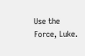Use the Force, Luke.